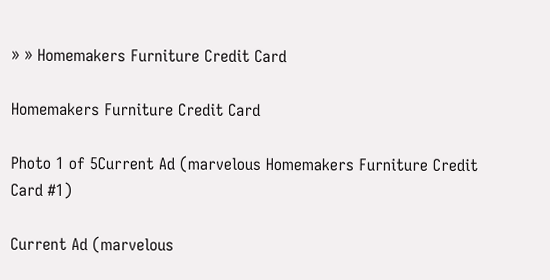» » Homemakers Furniture Credit Card

Homemakers Furniture Credit Card

Photo 1 of 5Current Ad (marvelous Homemakers Furniture Credit Card #1)

Current Ad (marvelous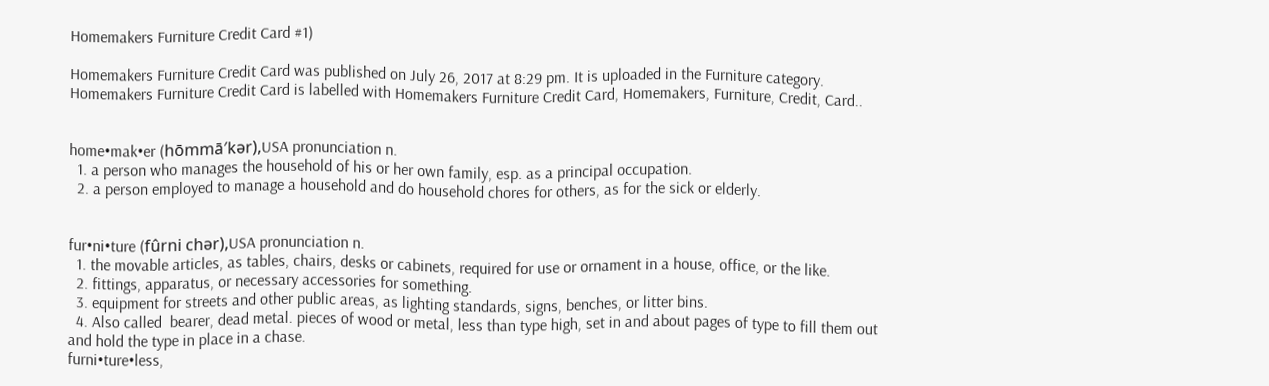Homemakers Furniture Credit Card #1)

Homemakers Furniture Credit Card was published on July 26, 2017 at 8:29 pm. It is uploaded in the Furniture category. Homemakers Furniture Credit Card is labelled with Homemakers Furniture Credit Card, Homemakers, Furniture, Credit, Card..


home•mak•er (hōmmā′kər),USA pronunciation n.
  1. a person who manages the household of his or her own family, esp. as a principal occupation.
  2. a person employed to manage a household and do household chores for others, as for the sick or elderly.


fur•ni•ture (fûrni chər),USA pronunciation n.
  1. the movable articles, as tables, chairs, desks or cabinets, required for use or ornament in a house, office, or the like.
  2. fittings, apparatus, or necessary accessories for something.
  3. equipment for streets and other public areas, as lighting standards, signs, benches, or litter bins.
  4. Also called  bearer, dead metal. pieces of wood or metal, less than type high, set in and about pages of type to fill them out and hold the type in place in a chase.
furni•ture•less,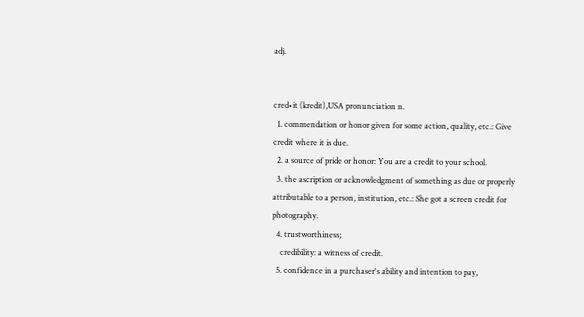adj.


cred•it (kredit),USA pronunciation n.
  1. commendation or honor given for some action, quality, etc.: Give credit where it is due.
  2. a source of pride or honor: You are a credit to your school.
  3. the ascription or acknowledgment of something as due or properly attributable to a person, institution, etc.: She got a screen credit for photography.
  4. trustworthiness;
    credibility: a witness of credit.
  5. confidence in a purchaser's ability and intention to pay,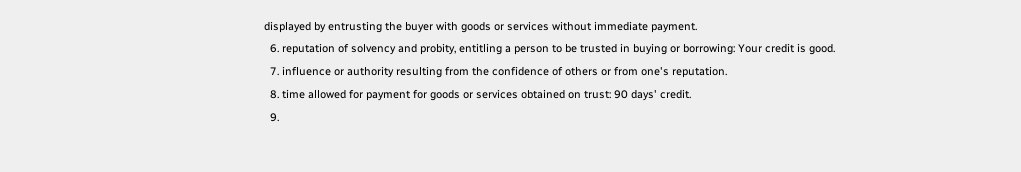displayed by entrusting the buyer with goods or services without immediate payment.
  6. reputation of solvency and probity, entitling a person to be trusted in buying or borrowing: Your credit is good.
  7. influence or authority resulting from the confidence of others or from one's reputation.
  8. time allowed for payment for goods or services obtained on trust: 90 days' credit.
  9.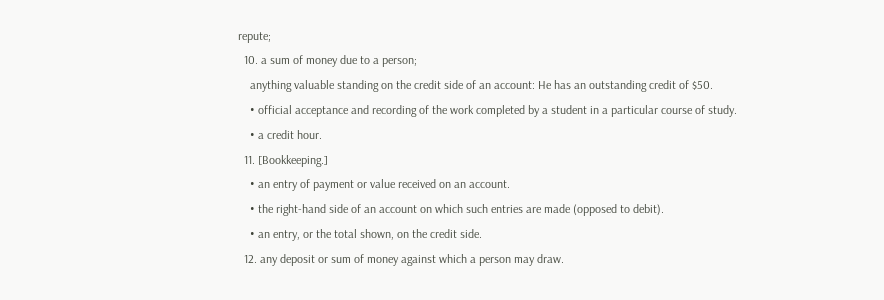repute;
  10. a sum of money due to a person;
    anything valuable standing on the credit side of an account: He has an outstanding credit of $50.
    • official acceptance and recording of the work completed by a student in a particular course of study.
    • a credit hour.
  11. [Bookkeeping.]
    • an entry of payment or value received on an account.
    • the right-hand side of an account on which such entries are made (opposed to debit).
    • an entry, or the total shown, on the credit side.
  12. any deposit or sum of money against which a person may draw.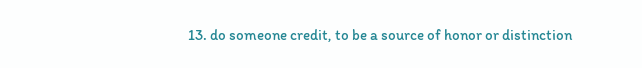13. do someone credit, to be a source of honor or distinction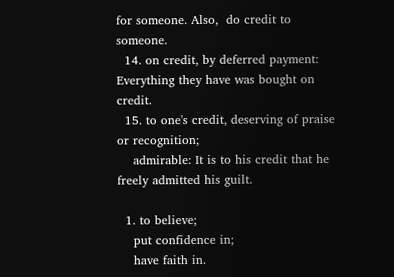for someone. Also,  do credit to someone.
  14. on credit, by deferred payment: Everything they have was bought on credit.
  15. to one's credit, deserving of praise or recognition;
    admirable: It is to his credit that he freely admitted his guilt.

  1. to believe;
    put confidence in;
    have faith in.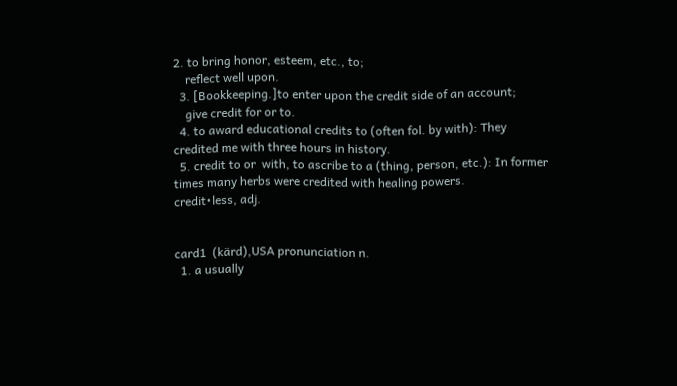2. to bring honor, esteem, etc., to;
    reflect well upon.
  3. [Bookkeeping.]to enter upon the credit side of an account;
    give credit for or to.
  4. to award educational credits to (often fol. by with): They credited me with three hours in history.
  5. credit to or  with, to ascribe to a (thing, person, etc.): In former times many herbs were credited with healing powers.
credit•less, adj.


card1  (kärd),USA pronunciation n.
  1. a usually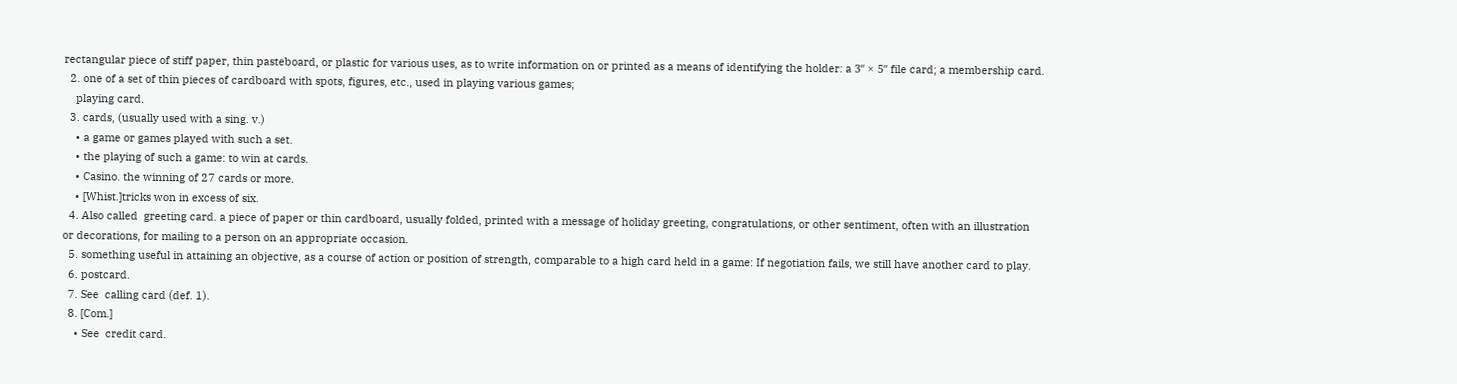rectangular piece of stiff paper, thin pasteboard, or plastic for various uses, as to write information on or printed as a means of identifying the holder: a 3ʺ × 5ʺ file card; a membership card.
  2. one of a set of thin pieces of cardboard with spots, figures, etc., used in playing various games;
    playing card.
  3. cards, (usually used with a sing. v.)
    • a game or games played with such a set.
    • the playing of such a game: to win at cards.
    • Casino. the winning of 27 cards or more.
    • [Whist.]tricks won in excess of six.
  4. Also called  greeting card. a piece of paper or thin cardboard, usually folded, printed with a message of holiday greeting, congratulations, or other sentiment, often with an illustration or decorations, for mailing to a person on an appropriate occasion.
  5. something useful in attaining an objective, as a course of action or position of strength, comparable to a high card held in a game: If negotiation fails, we still have another card to play.
  6. postcard.
  7. See  calling card (def. 1).
  8. [Com.]
    • See  credit card.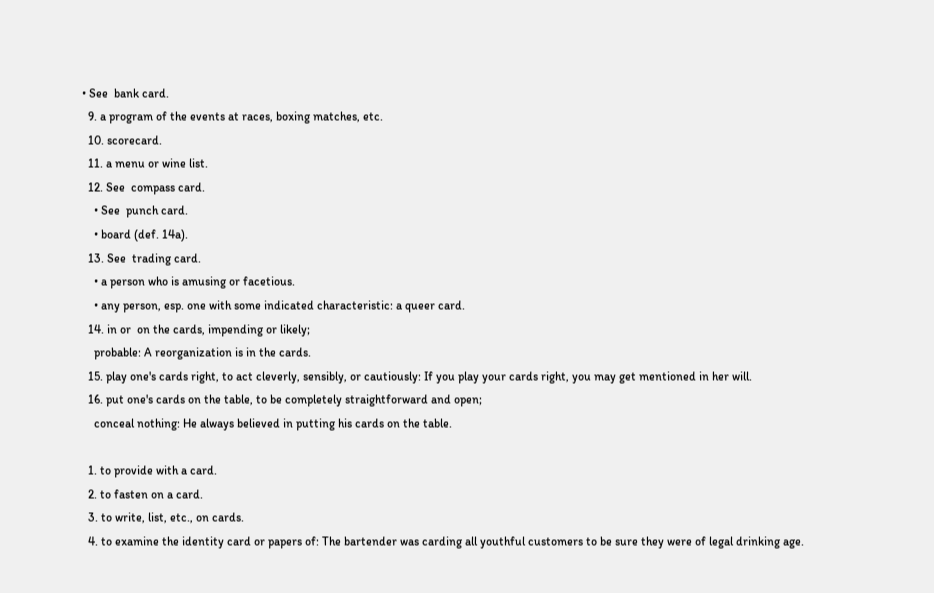• See  bank card.
  9. a program of the events at races, boxing matches, etc.
  10. scorecard.
  11. a menu or wine list.
  12. See  compass card.
    • See  punch card.
    • board (def. 14a).
  13. See  trading card.
    • a person who is amusing or facetious.
    • any person, esp. one with some indicated characteristic: a queer card.
  14. in or  on the cards, impending or likely;
    probable: A reorganization is in the cards.
  15. play one's cards right, to act cleverly, sensibly, or cautiously: If you play your cards right, you may get mentioned in her will.
  16. put one's cards on the table, to be completely straightforward and open;
    conceal nothing: He always believed in putting his cards on the table.

  1. to provide with a card.
  2. to fasten on a card.
  3. to write, list, etc., on cards.
  4. to examine the identity card or papers of: The bartender was carding all youthful customers to be sure they were of legal drinking age.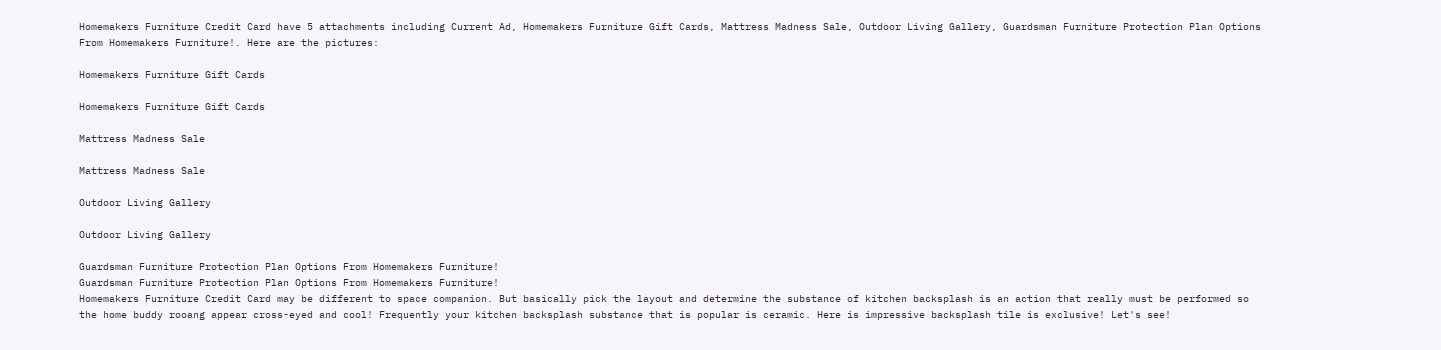Homemakers Furniture Credit Card have 5 attachments including Current Ad, Homemakers Furniture Gift Cards, Mattress Madness Sale, Outdoor Living Gallery, Guardsman Furniture Protection Plan Options From Homemakers Furniture!. Here are the pictures:

Homemakers Furniture Gift Cards

Homemakers Furniture Gift Cards

Mattress Madness Sale

Mattress Madness Sale

Outdoor Living Gallery

Outdoor Living Gallery

Guardsman Furniture Protection Plan Options From Homemakers Furniture!
Guardsman Furniture Protection Plan Options From Homemakers Furniture!
Homemakers Furniture Credit Card may be different to space companion. But basically pick the layout and determine the substance of kitchen backsplash is an action that really must be performed so the home buddy rooang appear cross-eyed and cool! Frequently your kitchen backsplash substance that is popular is ceramic. Here is impressive backsplash tile is exclusive! Let's see!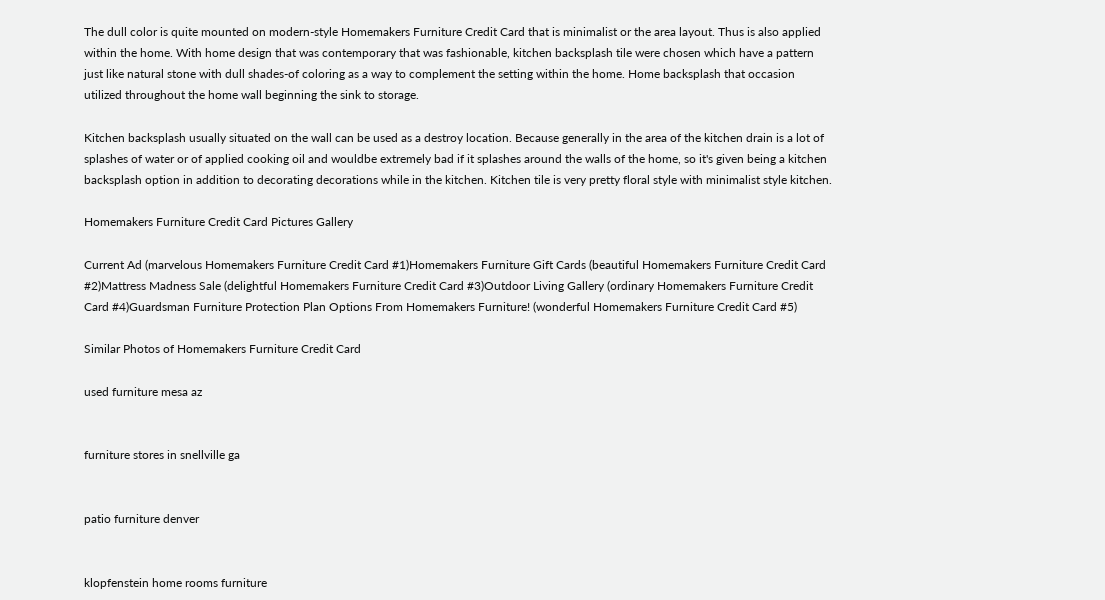The dull color is quite mounted on modern-style Homemakers Furniture Credit Card that is minimalist or the area layout. Thus is also applied within the home. With home design that was contemporary that was fashionable, kitchen backsplash tile were chosen which have a pattern just like natural stone with dull shades-of coloring as a way to complement the setting within the home. Home backsplash that occasion utilized throughout the home wall beginning the sink to storage.

Kitchen backsplash usually situated on the wall can be used as a destroy location. Because generally in the area of the kitchen drain is a lot of splashes of water or of applied cooking oil and wouldbe extremely bad if it splashes around the walls of the home, so it's given being a kitchen backsplash option in addition to decorating decorations while in the kitchen. Kitchen tile is very pretty floral style with minimalist style kitchen.

Homemakers Furniture Credit Card Pictures Gallery

Current Ad (marvelous Homemakers Furniture Credit Card #1)Homemakers Furniture Gift Cards (beautiful Homemakers Furniture Credit Card #2)Mattress Madness Sale (delightful Homemakers Furniture Credit Card #3)Outdoor Living Gallery (ordinary Homemakers Furniture Credit Card #4)Guardsman Furniture Protection Plan Options From Homemakers Furniture! (wonderful Homemakers Furniture Credit Card #5)

Similar Photos of Homemakers Furniture Credit Card

used furniture mesa az


furniture stores in snellville ga


patio furniture denver


klopfenstein home rooms furniture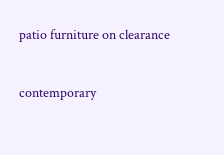patio furniture on clearance


contemporary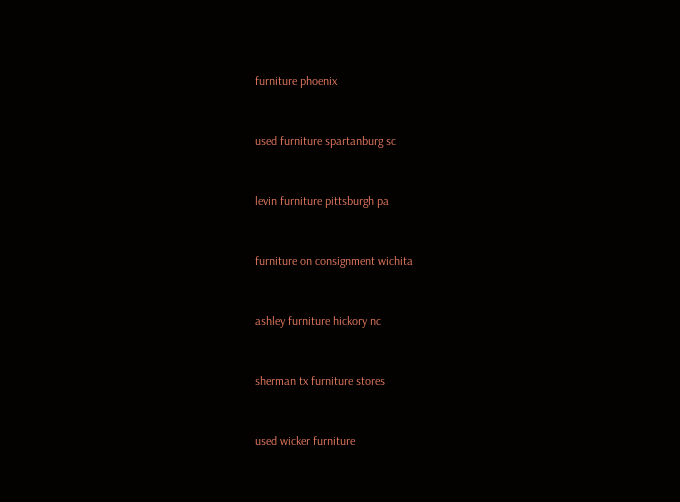furniture phoenix


used furniture spartanburg sc


levin furniture pittsburgh pa


furniture on consignment wichita


ashley furniture hickory nc


sherman tx furniture stores


used wicker furniture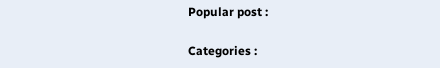Popular post :

Categories :